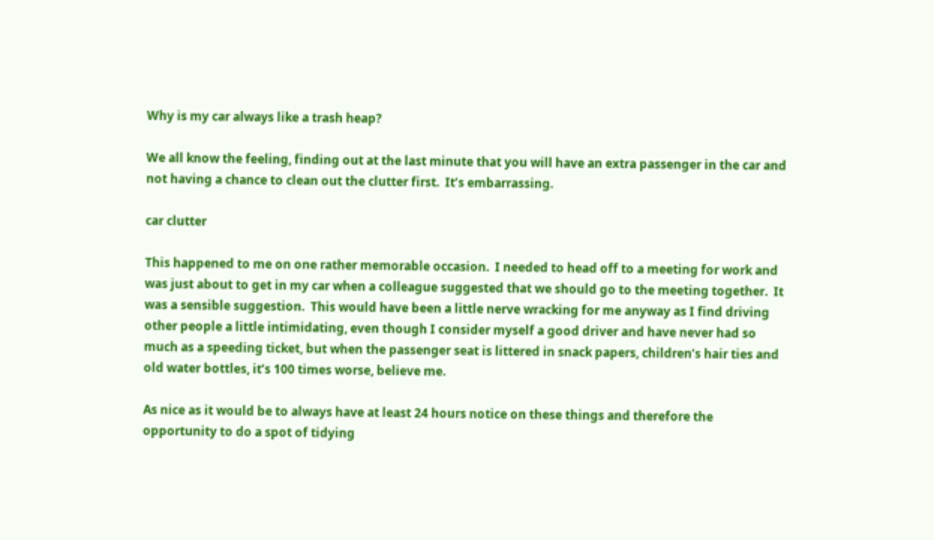Why is my car always like a trash heap?

We all know the feeling, finding out at the last minute that you will have an extra passenger in the car and not having a chance to clean out the clutter first.  It’s embarrassing.

car clutter

This happened to me on one rather memorable occasion.  I needed to head off to a meeting for work and was just about to get in my car when a colleague suggested that we should go to the meeting together.  It was a sensible suggestion.  This would have been a little nerve wracking for me anyway as I find driving other people a little intimidating, even though I consider myself a good driver and have never had so much as a speeding ticket, but when the passenger seat is littered in snack papers, children’s hair ties and old water bottles, it’s 100 times worse, believe me.

As nice as it would be to always have at least 24 hours notice on these things and therefore the opportunity to do a spot of tidying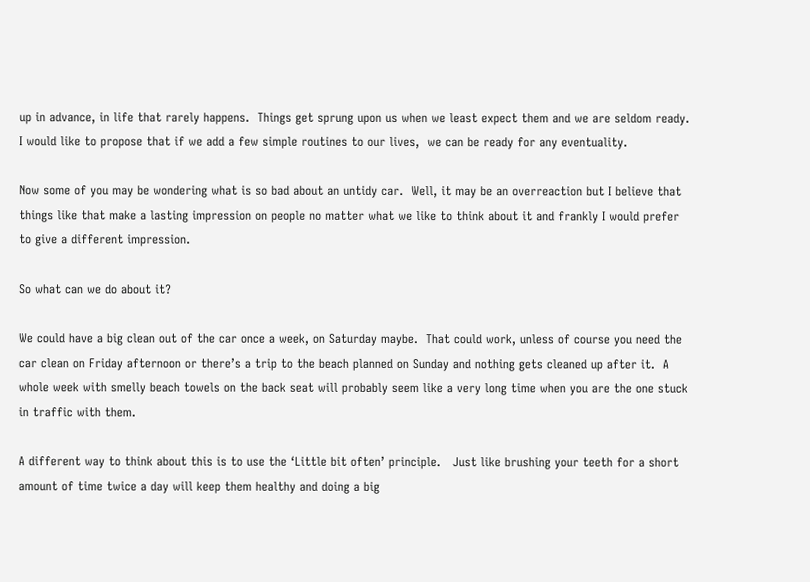up in advance, in life that rarely happens.  Things get sprung upon us when we least expect them and we are seldom ready.  I would like to propose that if we add a few simple routines to our lives,  we can be ready for any eventuality.

Now some of you may be wondering what is so bad about an untidy car.  Well, it may be an overreaction but I believe that things like that make a lasting impression on people no matter what we like to think about it and frankly I would prefer to give a different impression.

So what can we do about it?

We could have a big clean out of the car once a week, on Saturday maybe.  That could work, unless of course you need the car clean on Friday afternoon or there’s a trip to the beach planned on Sunday and nothing gets cleaned up after it.  A whole week with smelly beach towels on the back seat will probably seem like a very long time when you are the one stuck in traffic with them.

A different way to think about this is to use the ‘Little bit often’ principle.   Just like brushing your teeth for a short amount of time twice a day will keep them healthy and doing a big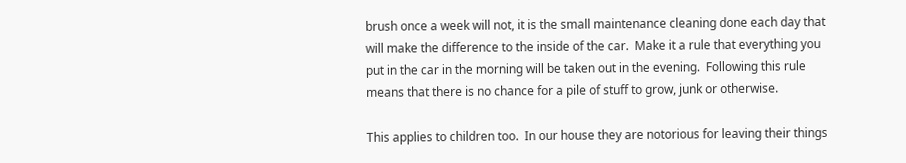brush once a week will not, it is the small maintenance cleaning done each day that will make the difference to the inside of the car.  Make it a rule that everything you put in the car in the morning will be taken out in the evening.  Following this rule means that there is no chance for a pile of stuff to grow, junk or otherwise.

This applies to children too.  In our house they are notorious for leaving their things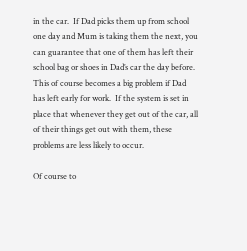in the car.  If Dad picks them up from school one day and Mum is taking them the next, you can guarantee that one of them has left their school bag or shoes in Dad’s car the day before.  This of course becomes a big problem if Dad has left early for work.  If the system is set in place that whenever they get out of the car, all of their things get out with them, these problems are less likely to occur.

Of course to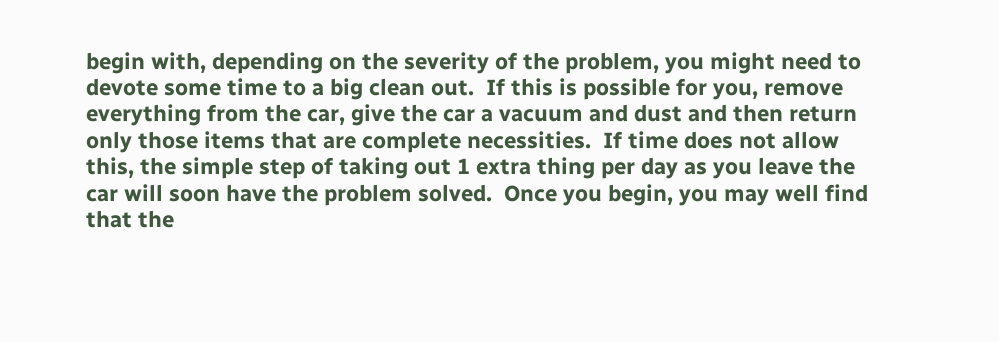begin with, depending on the severity of the problem, you might need to devote some time to a big clean out.  If this is possible for you, remove everything from the car, give the car a vacuum and dust and then return only those items that are complete necessities.  If time does not allow this, the simple step of taking out 1 extra thing per day as you leave the car will soon have the problem solved.  Once you begin, you may well find that the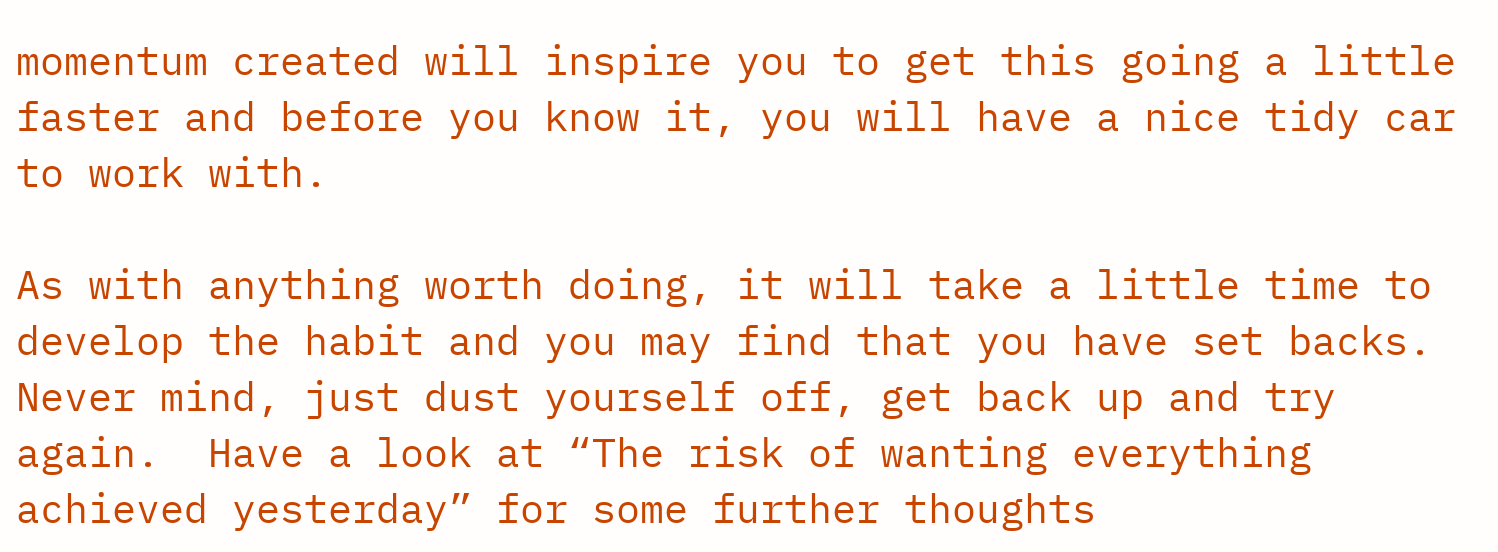momentum created will inspire you to get this going a little faster and before you know it, you will have a nice tidy car to work with.

As with anything worth doing, it will take a little time to develop the habit and you may find that you have set backs.  Never mind, just dust yourself off, get back up and try again.  Have a look at “The risk of wanting everything achieved yesterday” for some further thoughts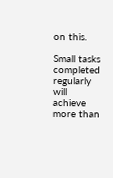on this.

Small tasks completed regularly will achieve more than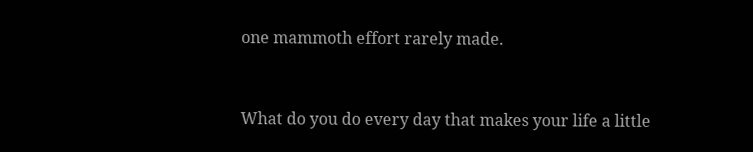one mammoth effort rarely made.


What do you do every day that makes your life a little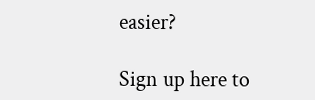easier?

Sign up here to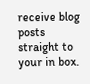receive blog posts straight to your in box.